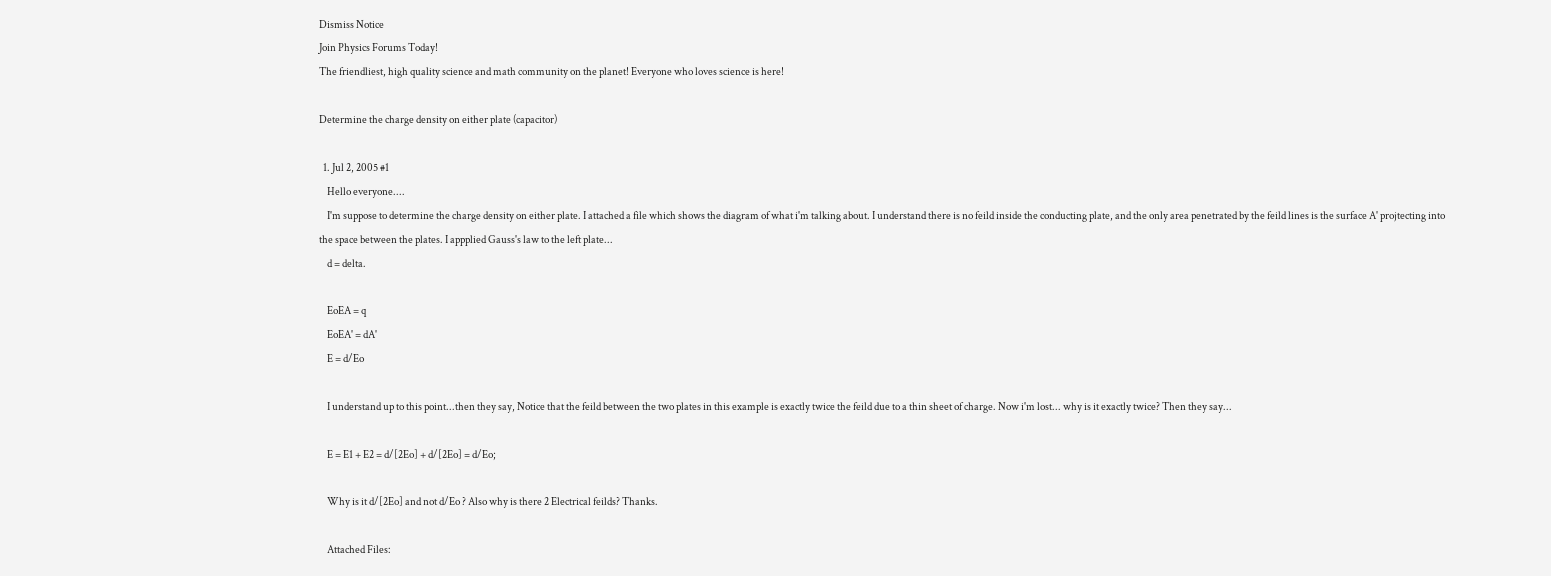Dismiss Notice
Join Physics Forums Today!
The friendliest, high quality science and math community on the planet! Everyone who loves science is here!

Determine the charge density on either plate (capacitor)

  1. Jul 2, 2005 #1
    Hello everyone....
    I'm suppose to determine the charge density on either plate. I attached a file which shows the diagram of what i'm talking about. I understand there is no feild inside the conducting plate, and the only area penetrated by the feild lines is the surface A' projtecting into the space between the plates. I appplied Gauss's law to the left plate...
    d = delta.

    EoEA = q
    EoEA' = dA'
    E = d/Eo

    I understand up to this point...then they say, Notice that the feild between the two plates in this example is exactly twice the feild due to a thin sheet of charge. Now i'm lost... why is it exactly twice? Then they say...

    E = E1 + E2 = d/[2Eo] + d/[2Eo] = d/Eo;

    Why is it d/[2Eo] and not d/Eo ? Also why is there 2 Electrical feilds? Thanks.

    Attached Files: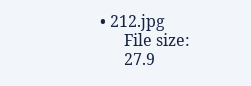• 212.jpg
      File size:
      27.9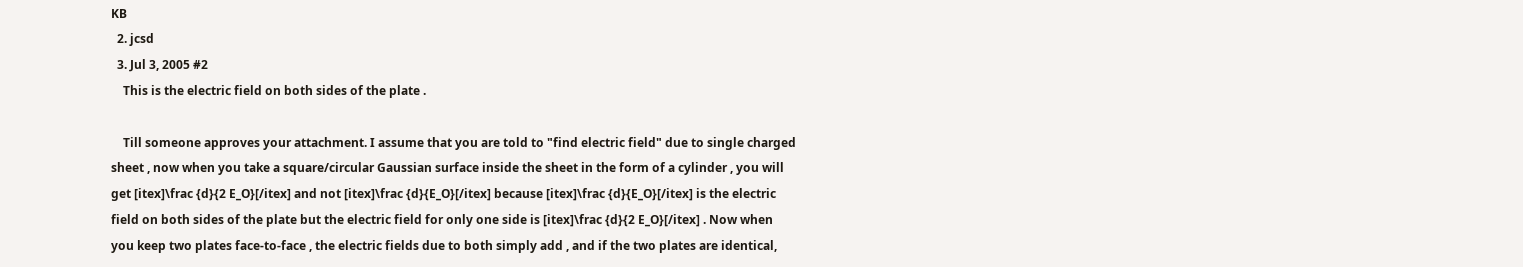KB
  2. jcsd
  3. Jul 3, 2005 #2
    This is the electric field on both sides of the plate .

    Till someone approves your attachment. I assume that you are told to "find electric field" due to single charged sheet , now when you take a square/circular Gaussian surface inside the sheet in the form of a cylinder , you will get [itex]\frac {d}{2 E_O}[/itex] and not [itex]\frac {d}{E_O}[/itex] because [itex]\frac {d}{E_O}[/itex] is the electric field on both sides of the plate but the electric field for only one side is [itex]\frac {d}{2 E_O}[/itex] . Now when you keep two plates face-to-face , the electric fields due to both simply add , and if the two plates are identical,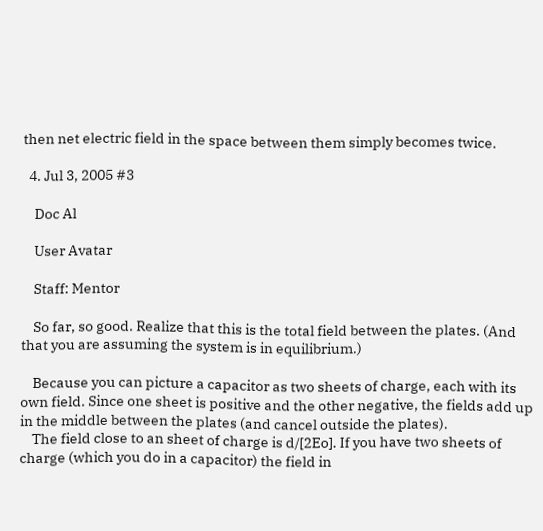then net electric field in the space between them simply becomes twice.

  4. Jul 3, 2005 #3

    Doc Al

    User Avatar

    Staff: Mentor

    So far, so good. Realize that this is the total field between the plates. (And that you are assuming the system is in equilibrium.)

    Because you can picture a capacitor as two sheets of charge, each with its own field. Since one sheet is positive and the other negative, the fields add up in the middle between the plates (and cancel outside the plates).
    The field close to an sheet of charge is d/[2Eo]. If you have two sheets of charge (which you do in a capacitor) the field in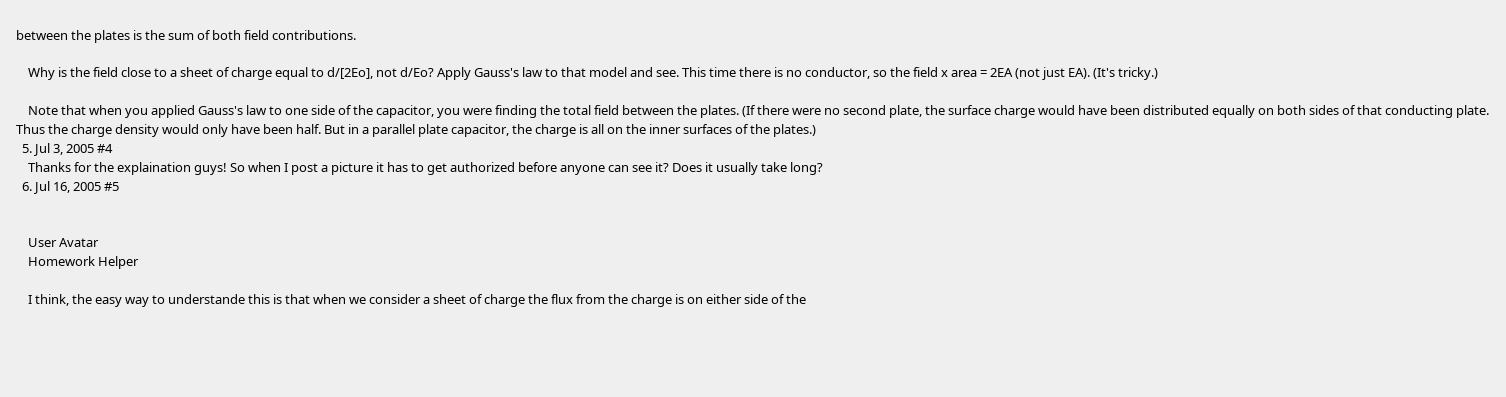between the plates is the sum of both field contributions.

    Why is the field close to a sheet of charge equal to d/[2Eo], not d/Eo? Apply Gauss's law to that model and see. This time there is no conductor, so the field x area = 2EA (not just EA). (It's tricky.)

    Note that when you applied Gauss's law to one side of the capacitor, you were finding the total field between the plates. (If there were no second plate, the surface charge would have been distributed equally on both sides of that conducting plate. Thus the charge density would only have been half. But in a parallel plate capacitor, the charge is all on the inner surfaces of the plates.)
  5. Jul 3, 2005 #4
    Thanks for the explaination guys! So when I post a picture it has to get authorized before anyone can see it? Does it usually take long?
  6. Jul 16, 2005 #5


    User Avatar
    Homework Helper

    I think, the easy way to understande this is that when we consider a sheet of charge the flux from the charge is on either side of the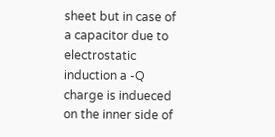sheet but in case of a capacitor due to electrostatic induction a -Q charge is indueced on the inner side of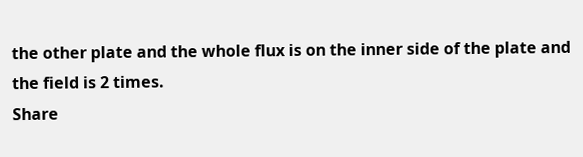the other plate and the whole flux is on the inner side of the plate and the field is 2 times.
Share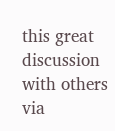this great discussion with others via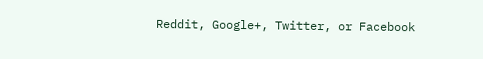Reddit, Google+, Twitter, or Facebook